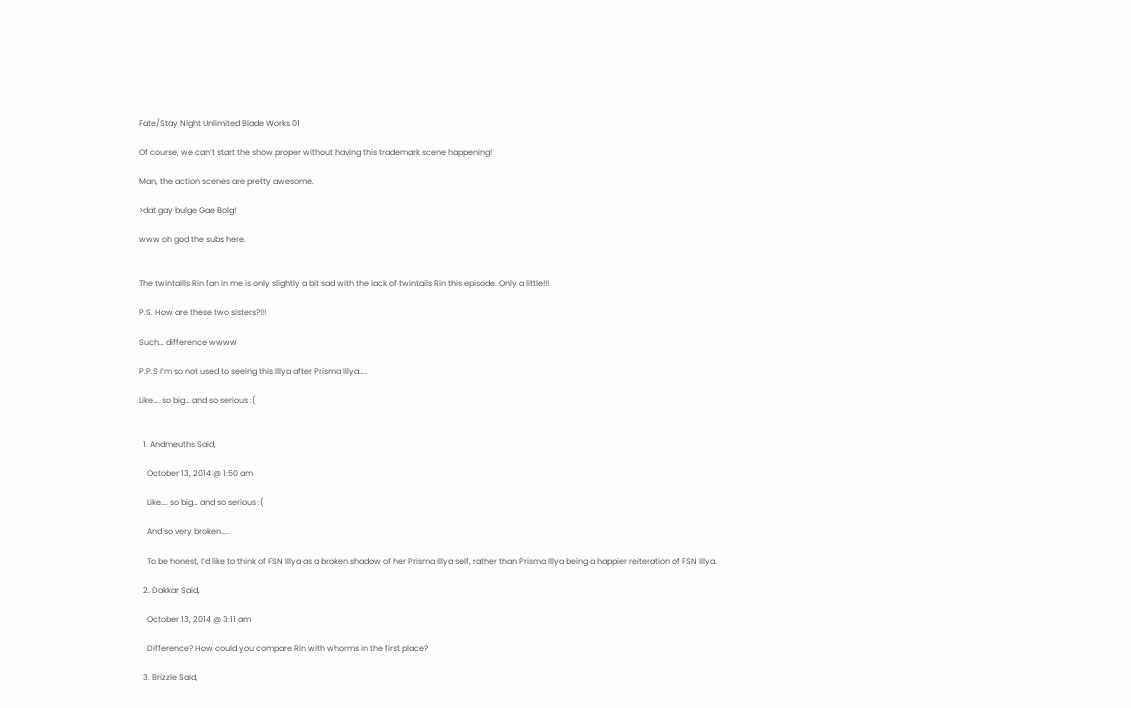Fate/Stay Night Unlimited Blade Works 01

Of course, we can’t start the show proper without having this trademark scene happening!

Man, the action scenes are pretty awesome.

>dat gay bulge Gae Bolg!

www oh god the subs here.


The twintaills Rin fan in me is only slightly a bit sad with the lack of twintails Rin this episode. Only a little!!!

P.S. How are these two sisters?!!!

Such… difference wwww

P.P.S I’m so not used to seeing this Illya after Prisma Illya…..

Like…. so big… and so serious :(


  1. Andmeuths Said,

    October 13, 2014 @ 1:50 am

    Like…. so big… and so serious :(

    And so very broken…..

    To be honest, I’d like to think of FSN Illya as a broken shadow of her Prisma Illya self, rather than Prisma Illya being a happier reiteration of FSN Illya.

  2. Dakkar Said,

    October 13, 2014 @ 3:11 am

    Difference? How could you compare Rin with whorms in the first place?

  3. Brizzle Said,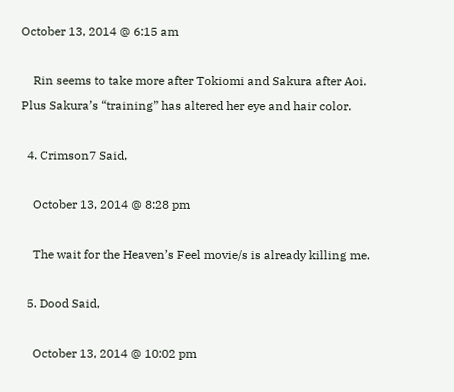October 13, 2014 @ 6:15 am

    Rin seems to take more after Tokiomi and Sakura after Aoi. Plus Sakura’s “training” has altered her eye and hair color.

  4. Crimson7 Said,

    October 13, 2014 @ 8:28 pm

    The wait for the Heaven’s Feel movie/s is already killing me.

  5. Dood Said,

    October 13, 2014 @ 10:02 pm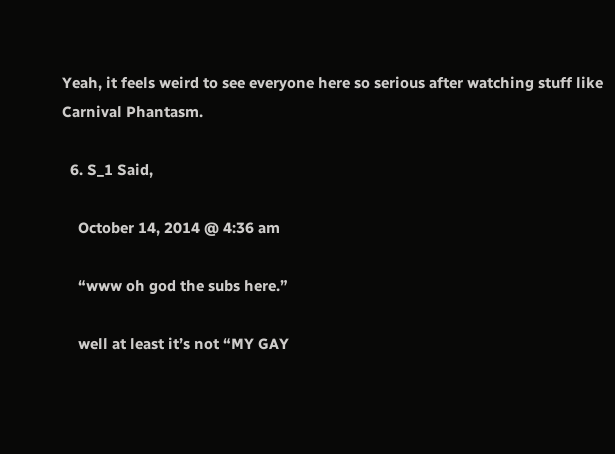Yeah, it feels weird to see everyone here so serious after watching stuff like Carnival Phantasm.

  6. S_1 Said,

    October 14, 2014 @ 4:36 am

    “www oh god the subs here.”

    well at least it’s not “MY GAY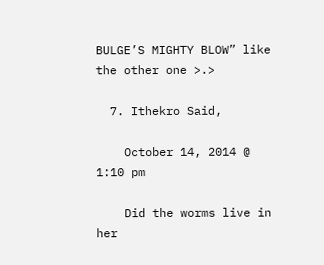BULGE’S MIGHTY BLOW” like the other one >.>

  7. Ithekro Said,

    October 14, 2014 @ 1:10 pm

    Did the worms live in her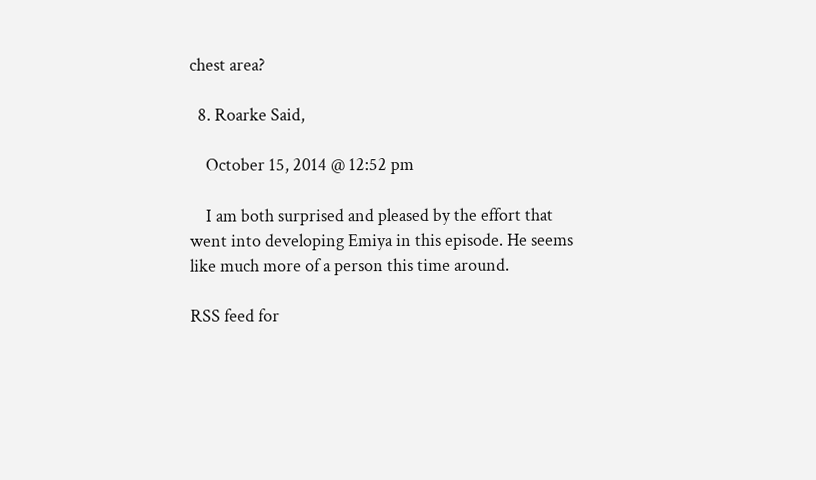chest area?

  8. Roarke Said,

    October 15, 2014 @ 12:52 pm

    I am both surprised and pleased by the effort that went into developing Emiya in this episode. He seems like much more of a person this time around.

RSS feed for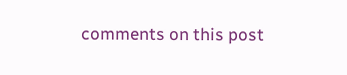comments on this post